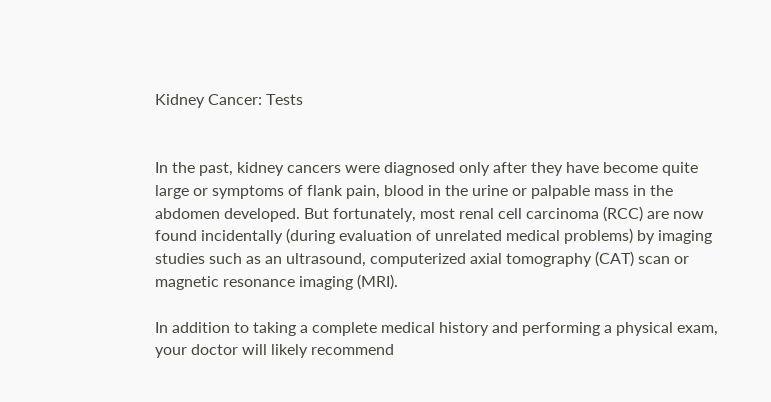Kidney Cancer: Tests


In the past, kidney cancers were diagnosed only after they have become quite large or symptoms of flank pain, blood in the urine or palpable mass in the abdomen developed. But fortunately, most renal cell carcinoma (RCC) are now found incidentally (during evaluation of unrelated medical problems) by imaging studies such as an ultrasound, computerized axial tomography (CAT) scan or magnetic resonance imaging (MRI).

In addition to taking a complete medical history and performing a physical exam, your doctor will likely recommend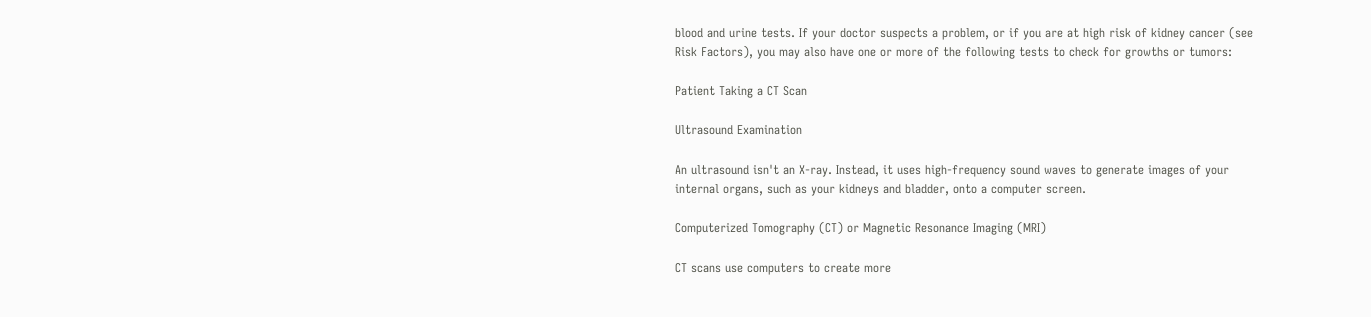blood and urine tests. If your doctor suspects a problem, or if you are at high risk of kidney cancer (see Risk Factors), you may also have one or more of the following tests to check for growths or tumors:

Patient Taking a CT Scan

Ultrasound Examination

An ultrasound isn't an X-ray. Instead, it uses high-frequency sound waves to generate images of your internal organs, such as your kidneys and bladder, onto a computer screen.

Computerized Tomography (CT) or Magnetic Resonance Imaging (MRI)

CT scans use computers to create more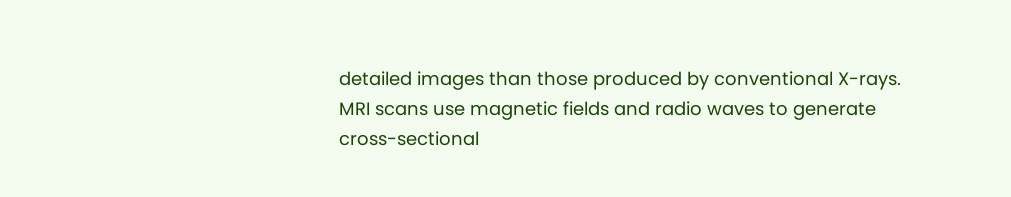detailed images than those produced by conventional X-rays. MRI scans use magnetic fields and radio waves to generate cross-sectional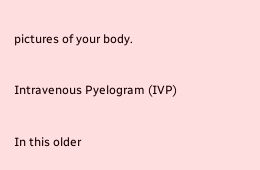pictures of your body.

Intravenous Pyelogram (IVP)

In this older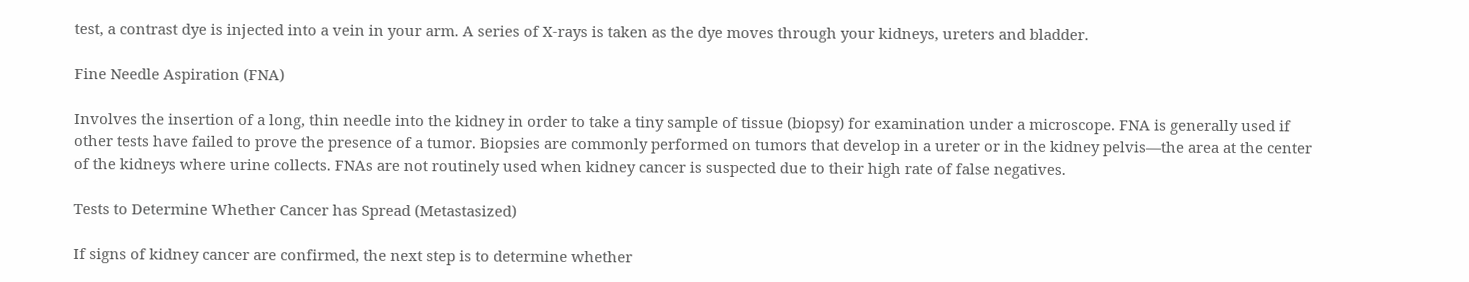test, a contrast dye is injected into a vein in your arm. A series of X-rays is taken as the dye moves through your kidneys, ureters and bladder.

Fine Needle Aspiration (FNA)

Involves the insertion of a long, thin needle into the kidney in order to take a tiny sample of tissue (biopsy) for examination under a microscope. FNA is generally used if other tests have failed to prove the presence of a tumor. Biopsies are commonly performed on tumors that develop in a ureter or in the kidney pelvis—the area at the center of the kidneys where urine collects. FNAs are not routinely used when kidney cancer is suspected due to their high rate of false negatives.

Tests to Determine Whether Cancer has Spread (Metastasized)

If signs of kidney cancer are confirmed, the next step is to determine whether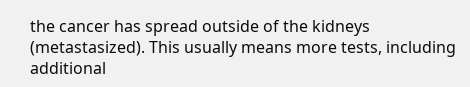the cancer has spread outside of the kidneys (metastasized). This usually means more tests, including additional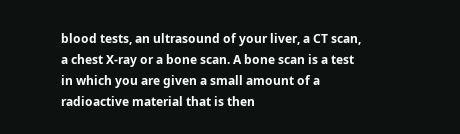blood tests, an ultrasound of your liver, a CT scan, a chest X-ray or a bone scan. A bone scan is a test in which you are given a small amount of a radioactive material that is then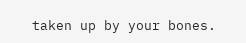taken up by your bones.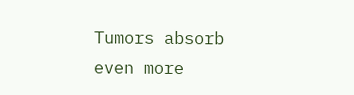Tumors absorb even more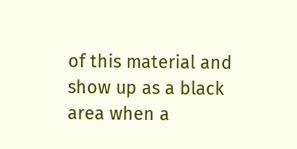of this material and show up as a black area when a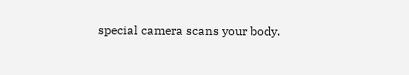special camera scans your body.